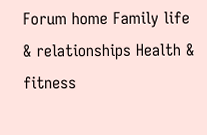Forum home Family life & relationships Health & fitness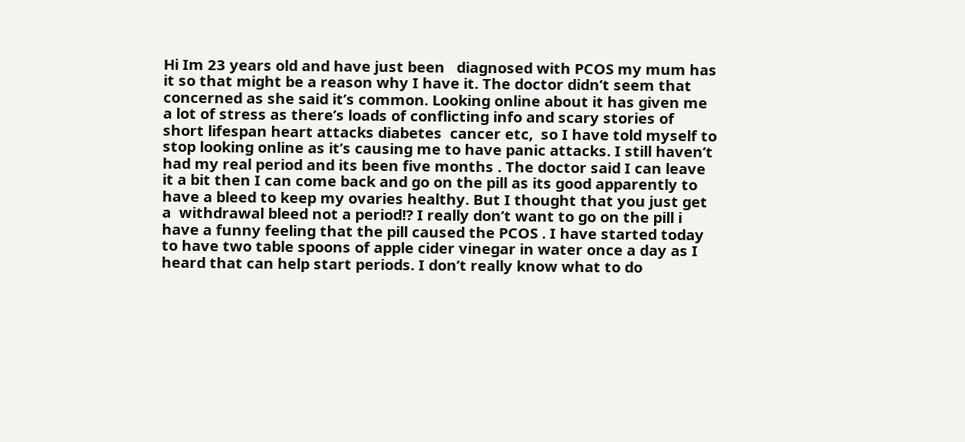Hi Im 23 years old and have just been   diagnosed with PCOS my mum has it so that might be a reason why I have it. The doctor didn’t seem that concerned as she said it’s common. Looking online about it has given me a lot of stress as there’s loads of conflicting info and scary stories of short lifespan heart attacks diabetes  cancer etc,  so I have told myself to stop looking online as it’s causing me to have panic attacks. I still haven’t had my real period and its been five months . The doctor said I can leave it a bit then I can come back and go on the pill as its good apparently to have a bleed to keep my ovaries healthy. But I thought that you just get a  withdrawal bleed not a period!? I really don’t want to go on the pill i have a funny feeling that the pill caused the PCOS . I have started today to have two table spoons of apple cider vinegar in water once a day as I heard that can help start periods. I don’t really know what to do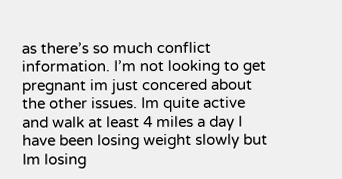as there’s so much conflict information. I’m not looking to get pregnant im just concered about the other issues. Im quite active and walk at least 4 miles a day I have been losing weight slowly but Im losing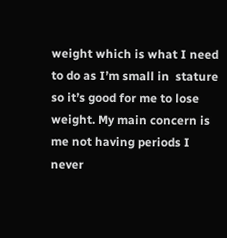weight which is what I need to do as I’m small in  stature so it’s good for me to lose weight. My main concern is me not having periods I never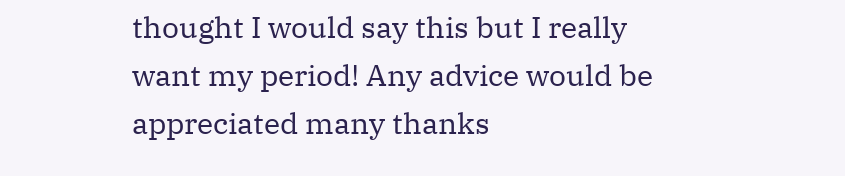thought I would say this but I really want my period! Any advice would be  appreciated many thanks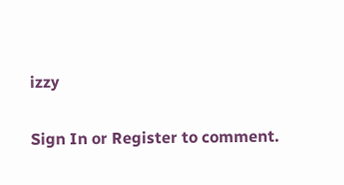izzy

Sign In or Register to comment.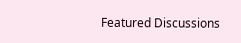Featured Discussions